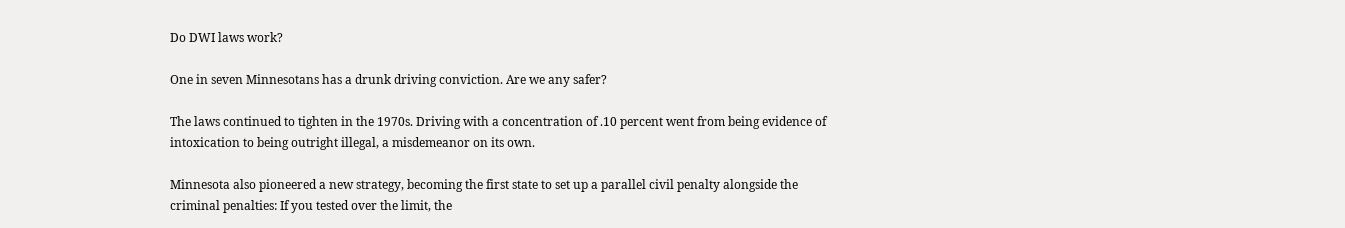Do DWI laws work?

One in seven Minnesotans has a drunk driving conviction. Are we any safer?

The laws continued to tighten in the 1970s. Driving with a concentration of .10 percent went from being evidence of intoxication to being outright illegal, a misdemeanor on its own.

Minnesota also pioneered a new strategy, becoming the first state to set up a parallel civil penalty alongside the criminal penalties: If you tested over the limit, the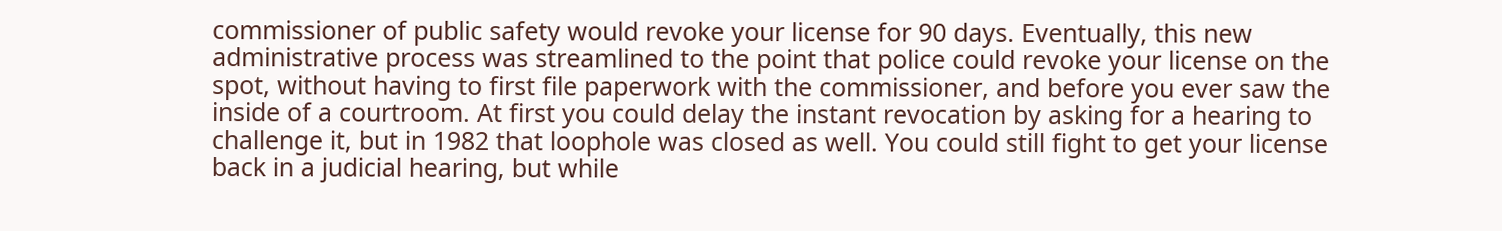commissioner of public safety would revoke your license for 90 days. Eventually, this new administrative process was streamlined to the point that police could revoke your license on the spot, without having to first file paperwork with the commissioner, and before you ever saw the inside of a courtroom. At first you could delay the instant revocation by asking for a hearing to challenge it, but in 1982 that loophole was closed as well. You could still fight to get your license back in a judicial hearing, but while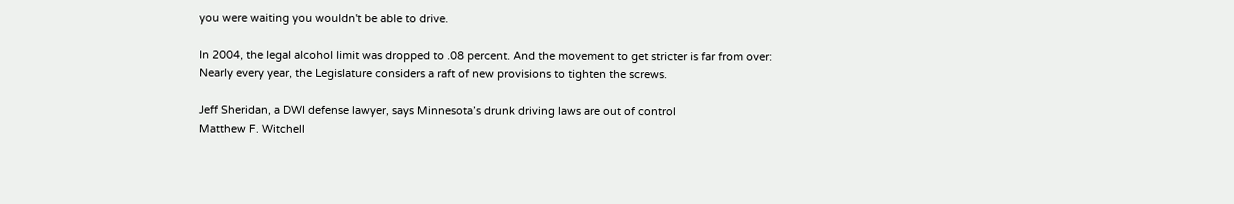you were waiting you wouldn't be able to drive.

In 2004, the legal alcohol limit was dropped to .08 percent. And the movement to get stricter is far from over: Nearly every year, the Legislature considers a raft of new provisions to tighten the screws.

Jeff Sheridan, a DWI defense lawyer, says Minnesota’s drunk driving laws are out of control
Matthew F. Witchell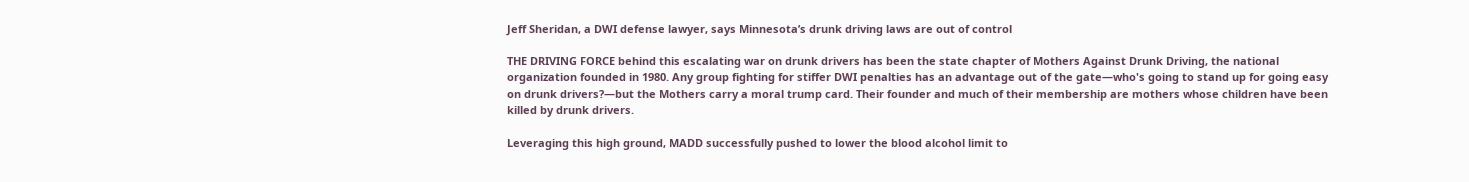Jeff Sheridan, a DWI defense lawyer, says Minnesota’s drunk driving laws are out of control

THE DRIVING FORCE behind this escalating war on drunk drivers has been the state chapter of Mothers Against Drunk Driving, the national organization founded in 1980. Any group fighting for stiffer DWI penalties has an advantage out of the gate—who's going to stand up for going easy on drunk drivers?—but the Mothers carry a moral trump card. Their founder and much of their membership are mothers whose children have been killed by drunk drivers.

Leveraging this high ground, MADD successfully pushed to lower the blood alcohol limit to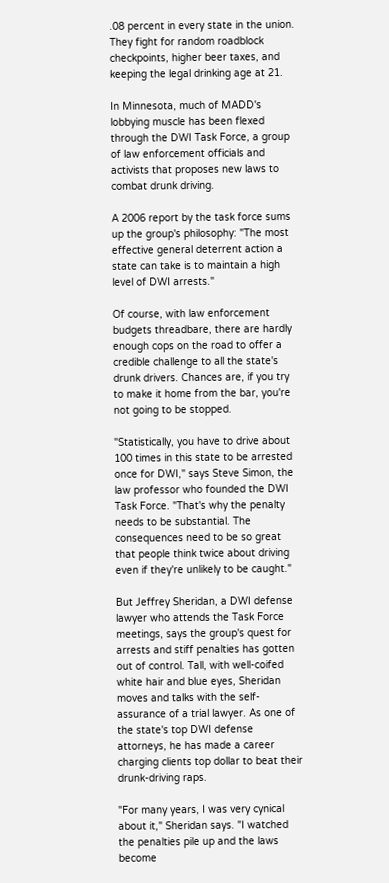.08 percent in every state in the union. They fight for random roadblock checkpoints, higher beer taxes, and keeping the legal drinking age at 21.

In Minnesota, much of MADD's lobbying muscle has been flexed through the DWI Task Force, a group of law enforcement officials and activists that proposes new laws to combat drunk driving.

A 2006 report by the task force sums up the group's philosophy: "The most effective general deterrent action a state can take is to maintain a high level of DWI arrests."

Of course, with law enforcement budgets threadbare, there are hardly enough cops on the road to offer a credible challenge to all the state's drunk drivers. Chances are, if you try to make it home from the bar, you're not going to be stopped.

"Statistically, you have to drive about 100 times in this state to be arrested once for DWI," says Steve Simon, the law professor who founded the DWI Task Force. "That's why the penalty needs to be substantial. The consequences need to be so great that people think twice about driving even if they're unlikely to be caught."

But Jeffrey Sheridan, a DWI defense lawyer who attends the Task Force meetings, says the group's quest for arrests and stiff penalties has gotten out of control. Tall, with well-coifed white hair and blue eyes, Sheridan moves and talks with the self-assurance of a trial lawyer. As one of the state's top DWI defense attorneys, he has made a career charging clients top dollar to beat their drunk-driving raps.

"For many years, I was very cynical about it," Sheridan says. "I watched the penalties pile up and the laws become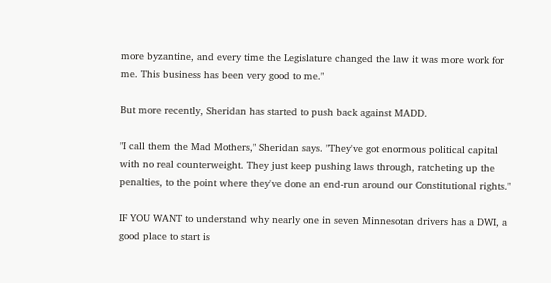more byzantine, and every time the Legislature changed the law it was more work for me. This business has been very good to me."

But more recently, Sheridan has started to push back against MADD.

"I call them the Mad Mothers," Sheridan says. "They've got enormous political capital with no real counterweight. They just keep pushing laws through, ratcheting up the penalties, to the point where they've done an end-run around our Constitutional rights."

IF YOU WANT to understand why nearly one in seven Minnesotan drivers has a DWI, a good place to start is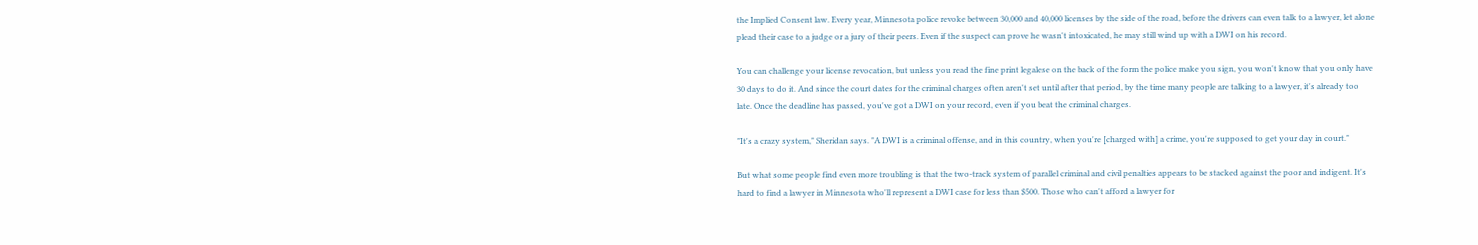the Implied Consent law. Every year, Minnesota police revoke between 30,000 and 40,000 licenses by the side of the road, before the drivers can even talk to a lawyer, let alone plead their case to a judge or a jury of their peers. Even if the suspect can prove he wasn't intoxicated, he may still wind up with a DWI on his record.

You can challenge your license revocation, but unless you read the fine print legalese on the back of the form the police make you sign, you won't know that you only have 30 days to do it. And since the court dates for the criminal charges often aren't set until after that period, by the time many people are talking to a lawyer, it's already too late. Once the deadline has passed, you've got a DWI on your record, even if you beat the criminal charges.

"It's a crazy system," Sheridan says. "A DWI is a criminal offense, and in this country, when you're [charged with] a crime, you're supposed to get your day in court."

But what some people find even more troubling is that the two-track system of parallel criminal and civil penalties appears to be stacked against the poor and indigent. It's hard to find a lawyer in Minnesota who'll represent a DWI case for less than $500. Those who can't afford a lawyer for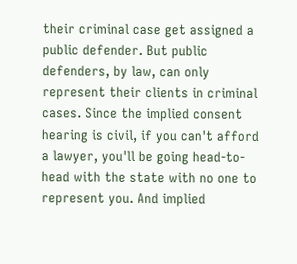their criminal case get assigned a public defender. But public defenders, by law, can only represent their clients in criminal cases. Since the implied consent hearing is civil, if you can't afford a lawyer, you'll be going head-to-head with the state with no one to represent you. And implied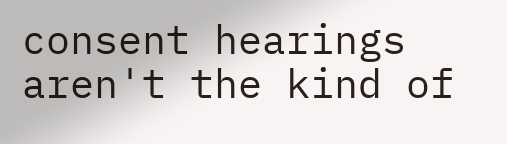consent hearings aren't the kind of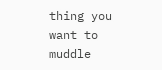thing you want to muddle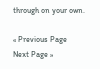through on your own.

« Previous Page
Next Page »